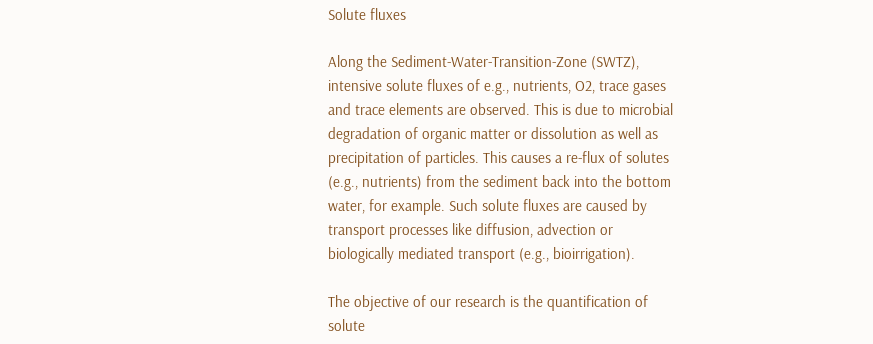Solute fluxes

Along the Sediment-Water-Transition-Zone (SWTZ), intensive solute fluxes of e.g., nutrients, O2, trace gases and trace elements are observed. This is due to microbial degradation of organic matter or dissolution as well as precipitation of particles. This causes a re-flux of solutes (e.g., nutrients) from the sediment back into the bottom water, for example. Such solute fluxes are caused by transport processes like diffusion, advection or biologically mediated transport (e.g., bioirrigation).

The objective of our research is the quantification of solute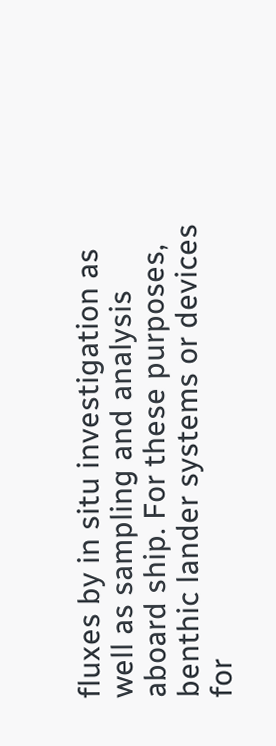fluxes by in situ investigation as well as sampling and analysis aboard ship. For these purposes, benthic lander systems or devices for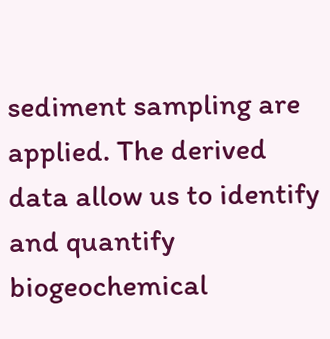sediment sampling are applied. The derived data allow us to identify and quantify biogeochemical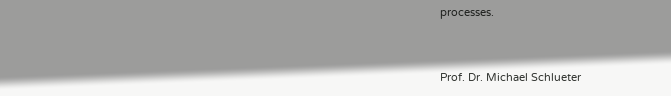processes.


Prof. Dr. Michael Schlueter